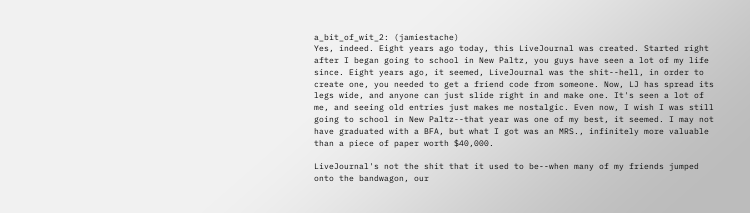a_bit_of_wit_2: (jamiestache)
Yes, indeed. Eight years ago today, this LiveJournal was created. Started right after I began going to school in New Paltz, you guys have seen a lot of my life since. Eight years ago, it seemed, LiveJournal was the shit--hell, in order to create one, you needed to get a friend code from someone. Now, LJ has spread its legs wide, and anyone can just slide right in and make one. It's seen a lot of me, and seeing old entries just makes me nostalgic. Even now, I wish I was still going to school in New Paltz--that year was one of my best, it seemed. I may not have graduated with a BFA, but what I got was an MRS., infinitely more valuable than a piece of paper worth $40,000.

LiveJournal's not the shit that it used to be--when many of my friends jumped onto the bandwagon, our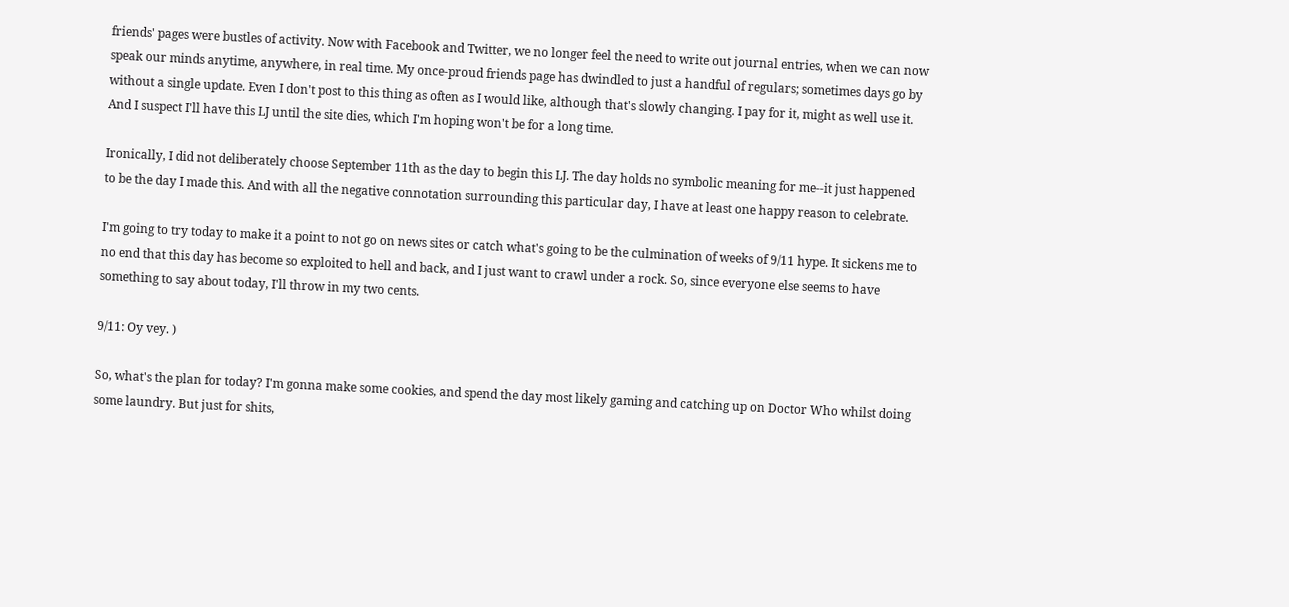friends' pages were bustles of activity. Now with Facebook and Twitter, we no longer feel the need to write out journal entries, when we can now speak our minds anytime, anywhere, in real time. My once-proud friends page has dwindled to just a handful of regulars; sometimes days go by without a single update. Even I don't post to this thing as often as I would like, although that's slowly changing. I pay for it, might as well use it. And I suspect I'll have this LJ until the site dies, which I'm hoping won't be for a long time.

Ironically, I did not deliberately choose September 11th as the day to begin this LJ. The day holds no symbolic meaning for me--it just happened to be the day I made this. And with all the negative connotation surrounding this particular day, I have at least one happy reason to celebrate.

I'm going to try today to make it a point to not go on news sites or catch what's going to be the culmination of weeks of 9/11 hype. It sickens me to no end that this day has become so exploited to hell and back, and I just want to crawl under a rock. So, since everyone else seems to have something to say about today, I'll throw in my two cents.

9/11: Oy vey. )

So, what's the plan for today? I'm gonna make some cookies, and spend the day most likely gaming and catching up on Doctor Who whilst doing some laundry. But just for shits,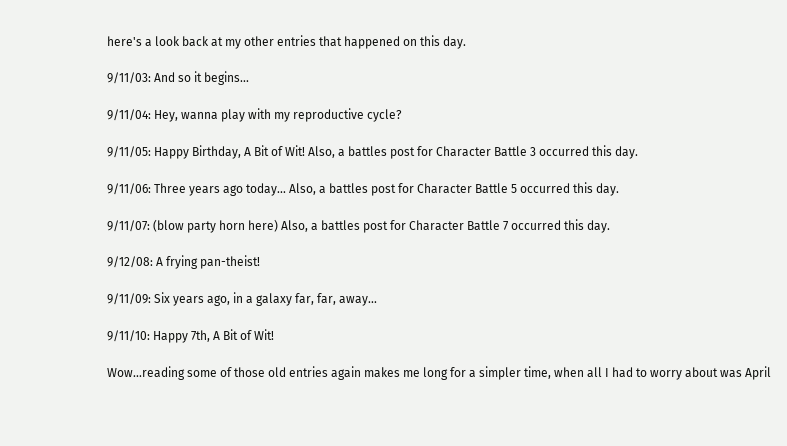here's a look back at my other entries that happened on this day.

9/11/03: And so it begins...

9/11/04: Hey, wanna play with my reproductive cycle?

9/11/05: Happy Birthday, A Bit of Wit! Also, a battles post for Character Battle 3 occurred this day.

9/11/06: Three years ago today... Also, a battles post for Character Battle 5 occurred this day.

9/11/07: (blow party horn here) Also, a battles post for Character Battle 7 occurred this day.

9/12/08: A frying pan-theist!

9/11/09: Six years ago, in a galaxy far, far, away...

9/11/10: Happy 7th, A Bit of Wit!

Wow...reading some of those old entries again makes me long for a simpler time, when all I had to worry about was April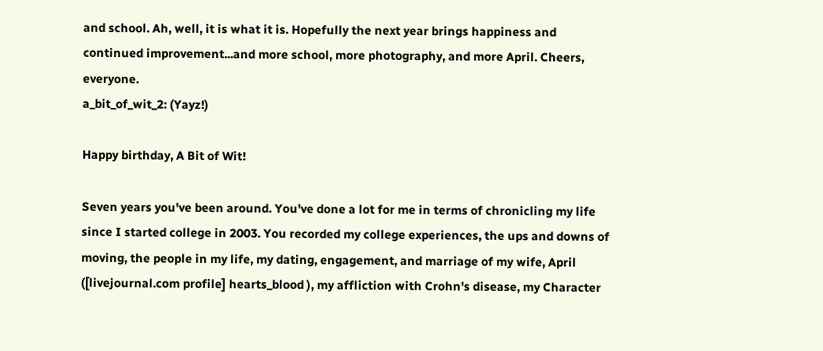and school. Ah, well, it is what it is. Hopefully the next year brings happiness and continued improvement...and more school, more photography, and more April. Cheers, everyone.
a_bit_of_wit_2: (Yayz!)

Happy birthday, A Bit of Wit!

Seven years you've been around. You've done a lot for me in terms of chronicling my life since I started college in 2003. You recorded my college experiences, the ups and downs of moving, the people in my life, my dating, engagement, and marriage of my wife, April ([livejournal.com profile] hearts_blood ), my affliction with Crohn's disease, my Character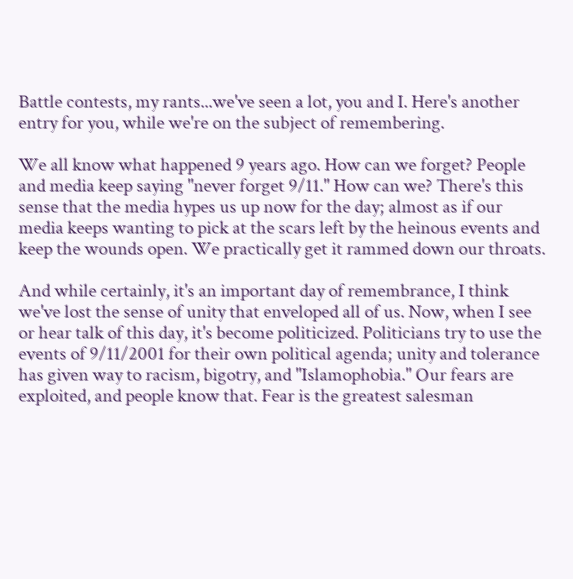Battle contests, my rants...we've seen a lot, you and I. Here's another entry for you, while we're on the subject of remembering.

We all know what happened 9 years ago. How can we forget? People and media keep saying "never forget 9/11." How can we? There's this sense that the media hypes us up now for the day; almost as if our media keeps wanting to pick at the scars left by the heinous events and keep the wounds open. We practically get it rammed down our throats.

And while certainly, it's an important day of remembrance, I think we've lost the sense of unity that enveloped all of us. Now, when I see or hear talk of this day, it's become politicized. Politicians try to use the events of 9/11/2001 for their own political agenda; unity and tolerance has given way to racism, bigotry, and "Islamophobia." Our fears are exploited, and people know that. Fear is the greatest salesman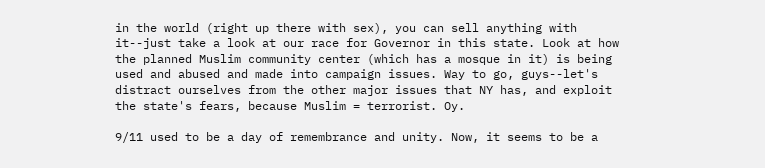in the world (right up there with sex), you can sell anything with it--just take a look at our race for Governor in this state. Look at how the planned Muslim community center (which has a mosque in it) is being used and abused and made into campaign issues. Way to go, guys--let's distract ourselves from the other major issues that NY has, and exploit the state's fears, because Muslim = terrorist. Oy.

9/11 used to be a day of remembrance and unity. Now, it seems to be a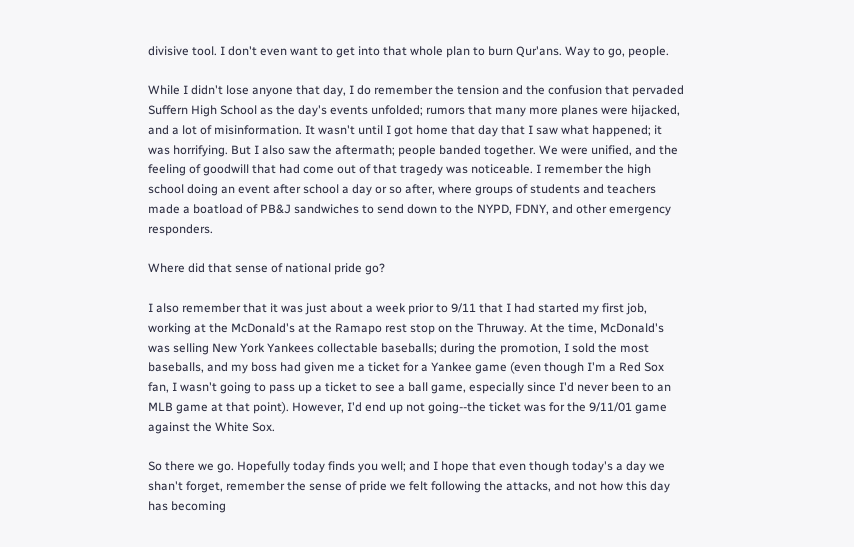divisive tool. I don't even want to get into that whole plan to burn Qur'ans. Way to go, people.

While I didn't lose anyone that day, I do remember the tension and the confusion that pervaded Suffern High School as the day's events unfolded; rumors that many more planes were hijacked, and a lot of misinformation. It wasn't until I got home that day that I saw what happened; it was horrifying. But I also saw the aftermath; people banded together. We were unified, and the feeling of goodwill that had come out of that tragedy was noticeable. I remember the high school doing an event after school a day or so after, where groups of students and teachers made a boatload of PB&J sandwiches to send down to the NYPD, FDNY, and other emergency responders.

Where did that sense of national pride go?

I also remember that it was just about a week prior to 9/11 that I had started my first job, working at the McDonald's at the Ramapo rest stop on the Thruway. At the time, McDonald's was selling New York Yankees collectable baseballs; during the promotion, I sold the most baseballs, and my boss had given me a ticket for a Yankee game (even though I'm a Red Sox fan, I wasn't going to pass up a ticket to see a ball game, especially since I'd never been to an MLB game at that point). However, I'd end up not going--the ticket was for the 9/11/01 game against the White Sox.

So there we go. Hopefully today finds you well; and I hope that even though today's a day we shan't forget, remember the sense of pride we felt following the attacks, and not how this day has becoming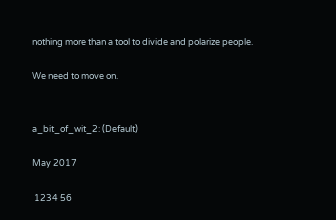nothing more than a tool to divide and polarize people.

We need to move on.


a_bit_of_wit_2: (Default)

May 2017

 1234 56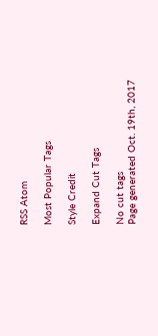RSS Atom

Most Popular Tags

Style Credit

Expand Cut Tags

No cut tags
Page generated Oct. 19th, 2017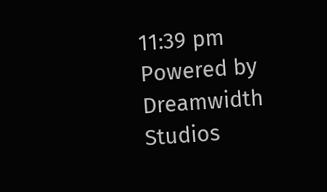11:39 pm
Powered by Dreamwidth Studios